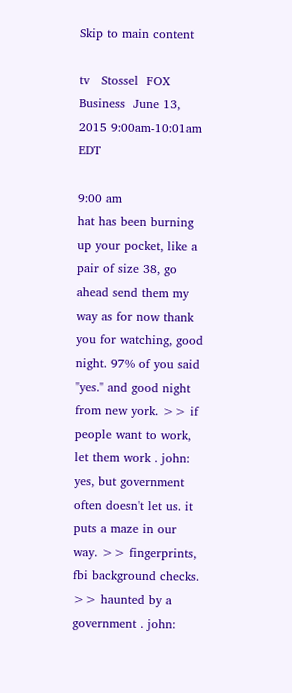Skip to main content

tv   Stossel  FOX Business  June 13, 2015 9:00am-10:01am EDT

9:00 am
hat has been burning up your pocket, like a pair of size 38, go ahead send them my way as for now thank you for watching, good night. 97% of you said "yes." and good night from new york. >> if people want to work, let them work . john: yes, but government often doesn't let us. it puts a maze in our way. >> fingerprints, fbi background checks. >> haunted by a government . john: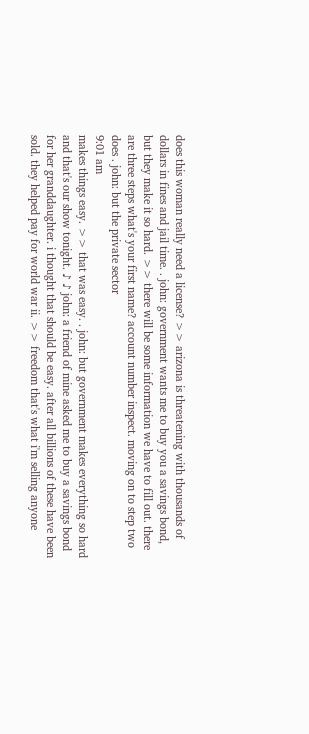does this woman really need a license? >> arizona is threatening with thousands of dollars in fines and jail time. . john: government wants me to buy you a savings bond, but they make it so hard. >> there will be some information we have to fill out. there are three steps what's your first name? account number inspect. moving on to step two does . john: but the private sector
9:01 am
makes things easy. >> that was easy. . john: but government makes everything so hard and that's our show tonight. ♪ ♪ john: a friend of mine asked me to buy a savings bond for her granddaughter. i thought that should be easy. after all billions of these have been sold. they helped pay for world war ii. >> freedom that's what i'm selling anyone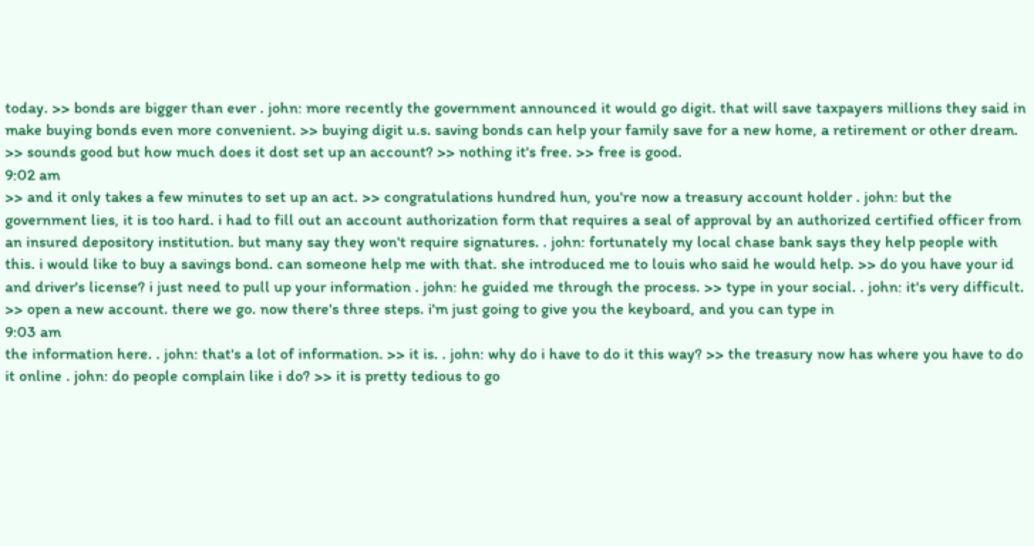today. >> bonds are bigger than ever . john: more recently the government announced it would go digit. that will save taxpayers millions they said in make buying bonds even more convenient. >> buying digit u.s. saving bonds can help your family save for a new home, a retirement or other dream. >> sounds good but how much does it dost set up an account? >> nothing it's free. >> free is good.
9:02 am
>> and it only takes a few minutes to set up an act. >> congratulations hundred hun, you're now a treasury account holder . john: but the government lies, it is too hard. i had to fill out an account authorization form that requires a seal of approval by an authorized certified officer from an insured depository institution. but many say they won't require signatures. . john: fortunately my local chase bank says they help people with this. i would like to buy a savings bond. can someone help me with that. she introduced me to louis who said he would help. >> do you have your id and driver's license? i just need to pull up your information . john: he guided me through the process. >> type in your social. . john: it's very difficult. >> open a new account. there we go. now there's three steps. i'm just going to give you the keyboard, and you can type in
9:03 am
the information here. . john: that's a lot of information. >> it is. . john: why do i have to do it this way? >> the treasury now has where you have to do it online . john: do people complain like i do? >> it is pretty tedious to go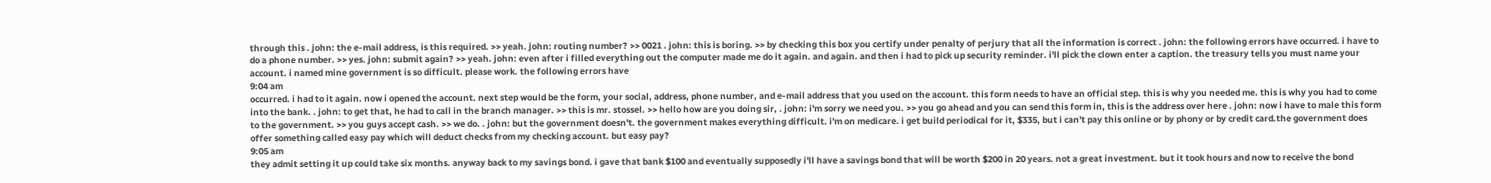through this . john: the e-mail address, is this required. >> yeah. john: routing number? >> 0021 . john: this is boring. >> by checking this box you certify under penalty of perjury that all the information is correct . john: the following errors have occurred. i have to do a phone number. >> yes. john: submit again? >> yeah. john: even after i filled everything out the computer made me do it again. and again. and then i had to pick up security reminder. i'll pick the clown enter a caption. the treasury tells you must name your account. i named mine government is so difficult. please work. the following errors have
9:04 am
occurred. i had to it again. now i opened the account. next step would be the form, your social, address, phone number, and e-mail address that you used on the account. this form needs to have an official step. this is why you needed me. this is why you had to come into the bank. . john: to get that, he had to call in the branch manager. >> this is mr. stossel. >> hello how are you doing sir, . john: i'm sorry we need you. >> you go ahead and you can send this form in, this is the address over here . john: now i have to male this form to the government. >> you guys accept cash. >> we do. . john: but the government doesn't. the government makes everything difficult. i'm on medicare. i get build periodical for it, $335, but i can't pay this online or by phony or by credit card.the government does offer something called easy pay which will deduct checks from my checking account. but easy pay?
9:05 am
they admit setting it up could take six months. anyway back to my savings bond. i gave that bank $100 and eventually supposedly i'll have a savings bond that will be worth $200 in 20 years. not a great investment. but it took hours and now to receive the bond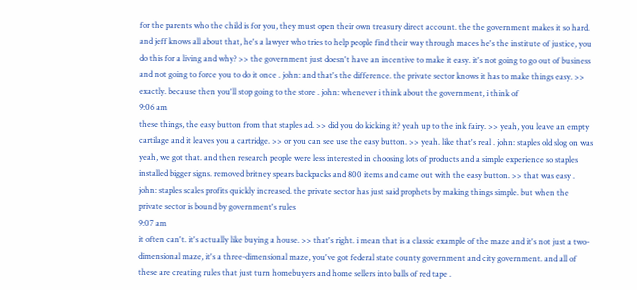for the parents who the child is for you, they must open their own treasury direct account. the the government makes it so hard. and jeff knows all about that, he's a lawyer who tries to help people find their way through maces he's the institute of justice, you do this for a living and why? >> the government just doesn't have an incentive to make it easy. it's not going to go out of business and not going to force you to do it once . john: and that's the difference. the private sector knows it has to make things easy. >> exactly. because then you'll stop going to the store . john: whenever i think about the government, i think of
9:06 am
these things, the easy button from that staples ad. >> did you do kicking it? yeah up to the ink fairy. >> yeah, you leave an empty cartilage and it leaves you a cartridge. >> or you can see use the easy button. >> yeah. like that's real . john: staples old slog on was yeah, we got that. and then research people were less interested in choosing lots of products and a simple experience so staples installed bigger signs. removed britney spears backpacks and 800 items and came out with the easy button. >> that was easy . john: staples scales profits quickly increased. the private sector has just said prophets by making things simple. but when the private sector is bound by government's rules
9:07 am
it often can't. it's actually like buying a house. >> that's right. i mean that is a classic example of the maze and it's not just a two-dimensional maze, it's a three-dimensional maze, you've got federal state county government and city government. and all of these are creating rules that just turn homebuyers and home sellers into balls of red tape .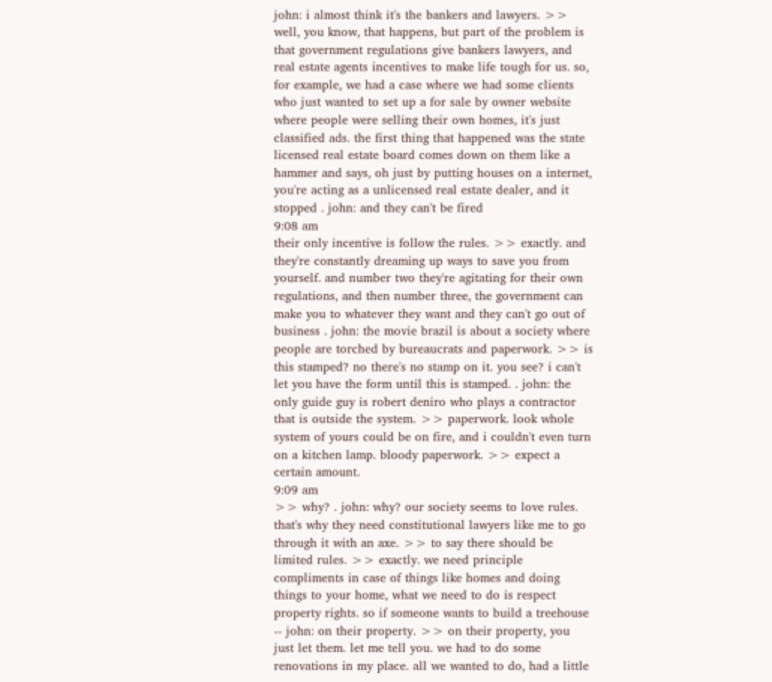john: i almost think it's the bankers and lawyers. >> well, you know, that happens, but part of the problem is that government regulations give bankers lawyers, and real estate agents incentives to make life tough for us. so, for example, we had a case where we had some clients who just wanted to set up a for sale by owner website where people were selling their own homes, it's just classified ads. the first thing that happened was the state licensed real estate board comes down on them like a hammer and says, oh just by putting houses on a internet, you're acting as a unlicensed real estate dealer, and it stopped . john: and they can't be fired
9:08 am
their only incentive is follow the rules. >> exactly. and they're constantly dreaming up ways to save you from yourself. and number two they're agitating for their own regulations, and then number three, the government can make you to whatever they want and they can't go out of business . john: the movie brazil is about a society where people are torched by bureaucrats and paperwork. >> is this stamped? no there's no stamp on it. you see? i can't let you have the form until this is stamped. . john: the only guide guy is robert deniro who plays a contractor that is outside the system. >> paperwork. look whole system of yours could be on fire, and i couldn't even turn on a kitchen lamp. bloody paperwork. >> expect a certain amount.
9:09 am
>> why? . john: why? our society seems to love rules. that's why they need constitutional lawyers like me to go through it with an axe. >> to say there should be limited rules. >> exactly. we need principle compliments in case of things like homes and doing things to your home, what we need to do is respect property rights. so if someone wants to build a treehouse -- john: on their property. >> on their property, you just let them. let me tell you. we had to do some renovations in my place. all we wanted to do, had a little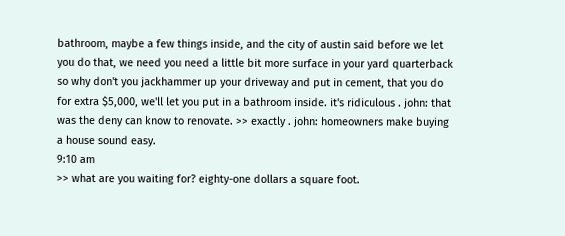bathroom, maybe a few things inside, and the city of austin said before we let you do that, we need you need a little bit more surface in your yard quarterback so why don't you jackhammer up your driveway and put in cement, that you do for extra $5,000, we'll let you put in a bathroom inside. it's ridiculous . john: that was the deny can know to renovate. >> exactly . john: homeowners make buying a house sound easy.
9:10 am
>> what are you waiting for? eighty-one dollars a square foot.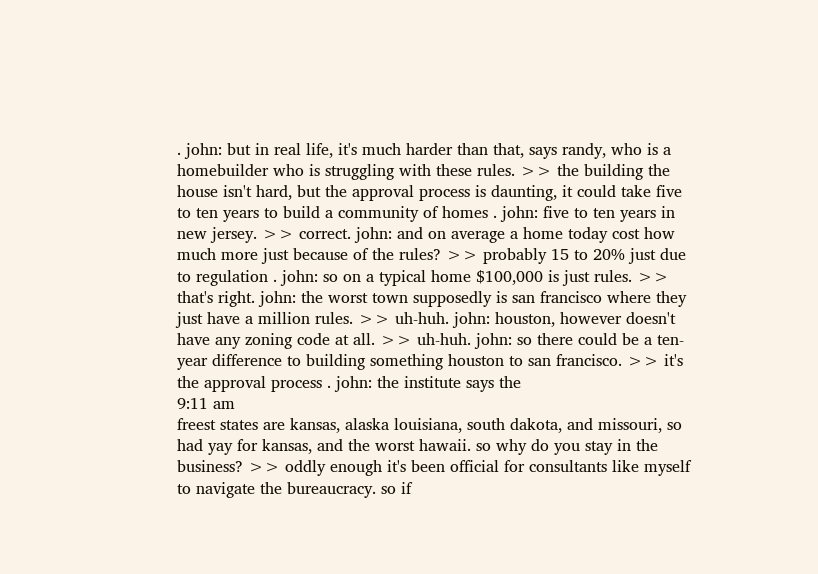. john: but in real life, it's much harder than that, says randy, who is a homebuilder who is struggling with these rules. >> the building the house isn't hard, but the approval process is daunting, it could take five to ten years to build a community of homes . john: five to ten years in new jersey. >> correct. john: and on average a home today cost how much more just because of the rules? >> probably 15 to 20% just due to regulation . john: so on a typical home $100,000 is just rules. >> that's right. john: the worst town supposedly is san francisco where they just have a million rules. >> uh-huh. john: houston, however doesn't have any zoning code at all. >> uh-huh. john: so there could be a ten-year difference to building something houston to san francisco. >> it's the approval process . john: the institute says the
9:11 am
freest states are kansas, alaska louisiana, south dakota, and missouri, so had yay for kansas, and the worst hawaii. so why do you stay in the business? >> oddly enough it's been official for consultants like myself to navigate the bureaucracy. so if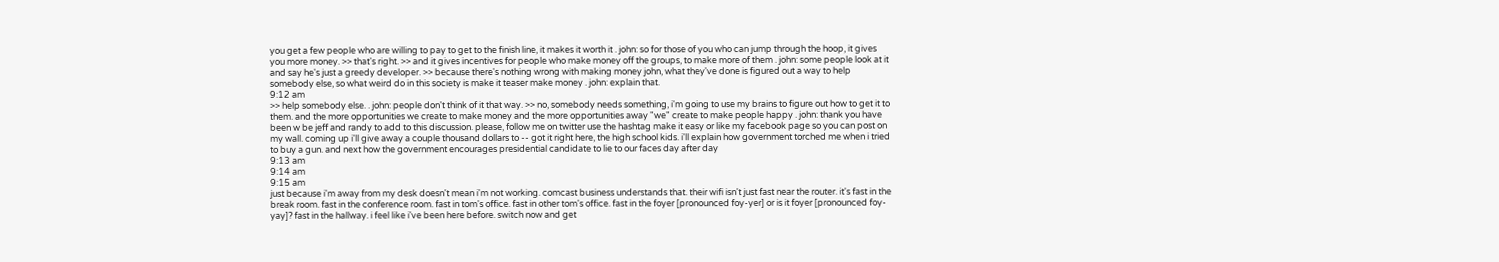you get a few people who are willing to pay to get to the finish line, it makes it worth it . john: so for those of you who can jump through the hoop, it gives you more money. >> that's right. >> and it gives incentives for people who make money off the groups, to make more of them . john: some people look at it and say he's just a greedy developer. >> because there's nothing wrong with making money john, what they've done is figured out a way to help somebody else, so what weird do in this society is make it teaser make money . john: explain that.
9:12 am
>> help somebody else. . john: people don't think of it that way. >> no, somebody needs something, i'm going to use my brains to figure out how to get it to them. and the more opportunities we create to make money and the more opportunities away "we" create to make people happy . john: thank you have been w be jeff and randy to add to this discussion. please, follow me on twitter use the hashtag make it easy or like my facebook page so you can post on my wall. coming up i'll give away a couple thousand dollars to -- got it right here, the high school kids. i'll explain how government torched me when i tried to buy a gun. and next how the government encourages presidential candidate to lie to our faces day after day
9:13 am
9:14 am
9:15 am
just because i'm away from my desk doesn't mean i'm not working. comcast business understands that. their wifi isn't just fast near the router. it's fast in the break room. fast in the conference room. fast in tom's office. fast in other tom's office. fast in the foyer [pronounced foy-yer] or is it foyer [pronounced foy-yay]? fast in the hallway. i feel like i've been here before. switch now and get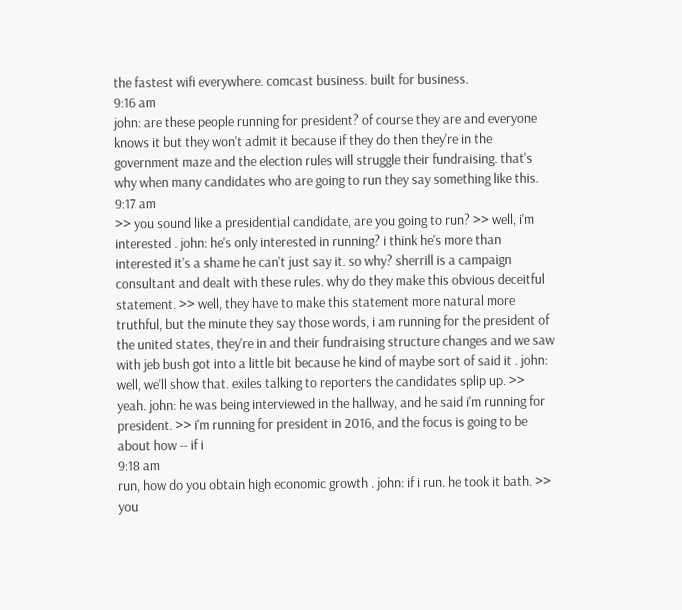the fastest wifi everywhere. comcast business. built for business.
9:16 am
john: are these people running for president? of course they are and everyone knows it but they won't admit it because if they do then they're in the government maze and the election rules will struggle their fundraising. that's why when many candidates who are going to run they say something like this.
9:17 am
>> you sound like a presidential candidate, are you going to run? >> well, i'm interested . john: he's only interested in running? i think he's more than interested it's a shame he can't just say it. so why? sherrill is a campaign consultant and dealt with these rules. why do they make this obvious deceitful statement. >> well, they have to make this statement more natural more truthful, but the minute they say those words, i am running for the president of the united states, they're in and their fundraising structure changes and we saw with jeb bush got into a little bit because he kind of maybe sort of said it . john: well, we'll show that. exiles talking to reporters the candidates splip up. >> yeah. john: he was being interviewed in the hallway, and he said i'm running for president. >> i'm running for president in 2016, and the focus is going to be about how -- if i
9:18 am
run, how do you obtain high economic growth . john: if i run. he took it bath. >> you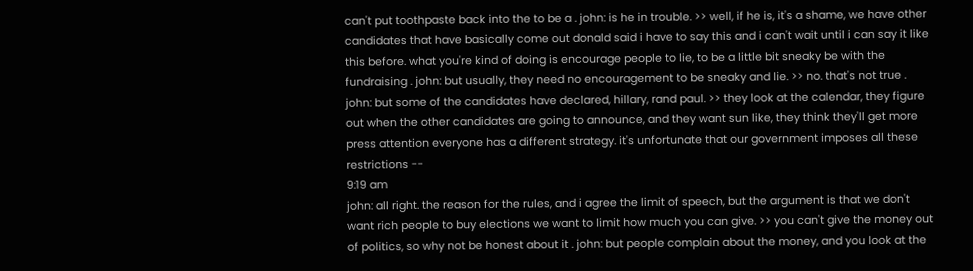can't put toothpaste back into the to be a . john: is he in trouble. >> well, if he is, it's a shame, we have other candidates that have basically come out donald said i have to say this and i can't wait until i can say it like this before. what you're kind of doing is encourage people to lie, to be a little bit sneaky be with the fundraising . john: but usually, they need no encouragement to be sneaky and lie. >> no. that's not true . john: but some of the candidates have declared, hillary, rand paul. >> they look at the calendar, they figure out when the other candidates are going to announce, and they want sun like, they think they'll get more press attention everyone has a different strategy. it's unfortunate that our government imposes all these restrictions --
9:19 am
john: all right. the reason for the rules, and i agree the limit of speech, but the argument is that we don't want rich people to buy elections we want to limit how much you can give. >> you can't give the money out of politics, so why not be honest about it . john: but people complain about the money, and you look at the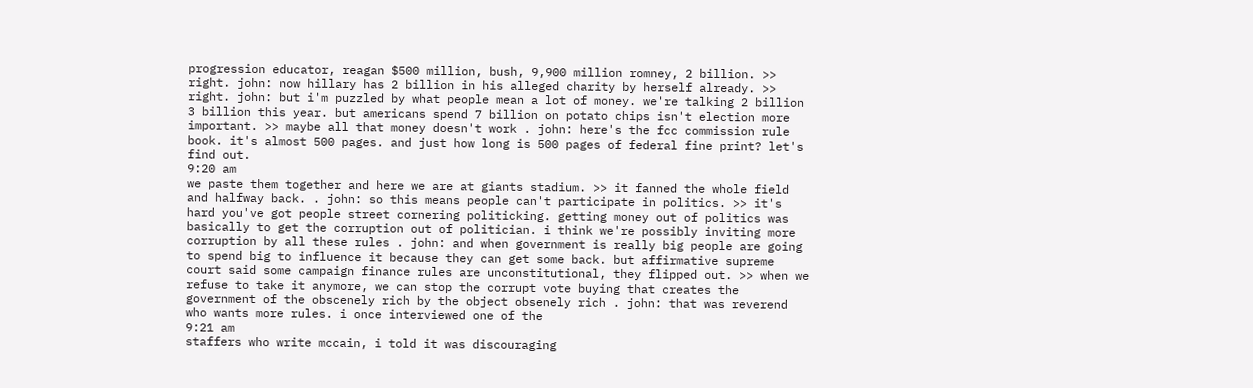progression educator, reagan $500 million, bush, 9,900 million romney, 2 billion. >> right. john: now hillary has 2 billion in his alleged charity by herself already. >> right. john: but i'm puzzled by what people mean a lot of money. we're talking 2 billion 3 billion this year. but americans spend 7 billion on potato chips isn't election more important. >> maybe all that money doesn't work . john: here's the fcc commission rule book. it's almost 500 pages. and just how long is 500 pages of federal fine print? let's find out.
9:20 am
we paste them together and here we are at giants stadium. >> it fanned the whole field and halfway back. . john: so this means people can't participate in politics. >> it's hard you've got people street cornering politicking. getting money out of politics was basically to get the corruption out of politician. i think we're possibly inviting more corruption by all these rules . john: and when government is really big people are going to spend big to influence it because they can get some back. but affirmative supreme court said some campaign finance rules are unconstitutional, they flipped out. >> when we refuse to take it anymore, we can stop the corrupt vote buying that creates the government of the obscenely rich by the object obsenely rich . john: that was reverend who wants more rules. i once interviewed one of the
9:21 am
staffers who write mccain, i told it was discouraging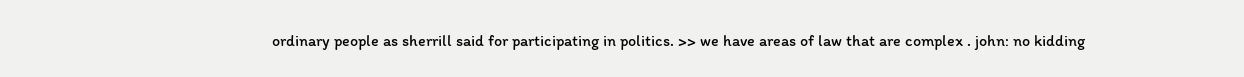ordinary people as sherrill said for participating in politics. >> we have areas of law that are complex . john: no kidding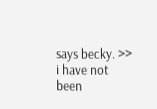says becky. >> i have not been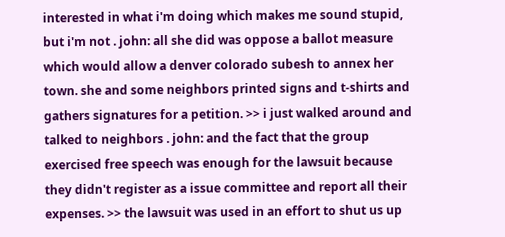interested in what i'm doing which makes me sound stupid, but i'm not . john: all she did was oppose a ballot measure which would allow a denver colorado subesh to annex her town. she and some neighbors printed signs and t-shirts and gathers signatures for a petition. >> i just walked around and talked to neighbors . john: and the fact that the group exercised free speech was enough for the lawsuit because they didn't register as a issue committee and report all their expenses. >> the lawsuit was used in an effort to shut us up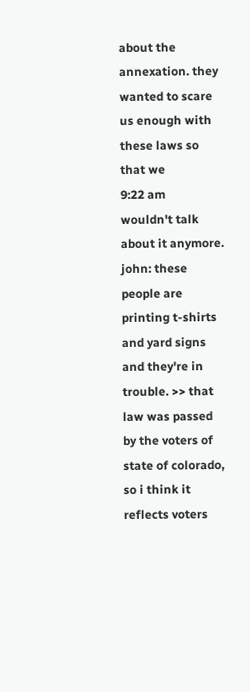about the annexation. they wanted to scare us enough with these laws so that we
9:22 am
wouldn't talk about it anymore. john: these people are printing t-shirts and yard signs and they're in trouble. >> that law was passed by the voters of state of colorado, so i think it reflects voters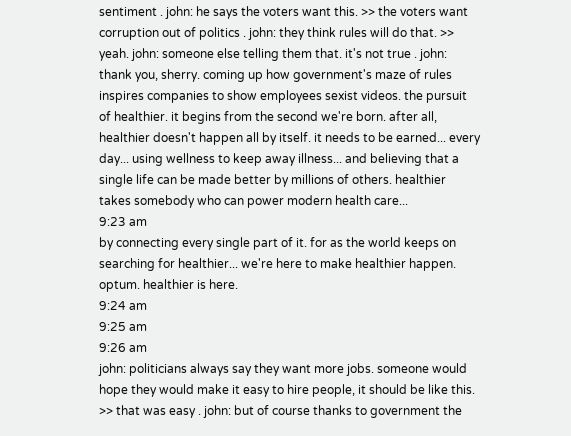sentiment . john: he says the voters want this. >> the voters want corruption out of politics . john: they think rules will do that. >> yeah. john: someone else telling them that. it's not true . john: thank you, sherry. coming up how government's maze of rules inspires companies to show employees sexist videos. the pursuit of healthier. it begins from the second we're born. after all, healthier doesn't happen all by itself. it needs to be earned... every day... using wellness to keep away illness... and believing that a single life can be made better by millions of others. healthier takes somebody who can power modern health care...
9:23 am
by connecting every single part of it. for as the world keeps on searching for healthier... we're here to make healthier happen. optum. healthier is here.
9:24 am
9:25 am
9:26 am
john: politicians always say they want more jobs. someone would hope they would make it easy to hire people, it should be like this. >> that was easy . john: but of course thanks to government the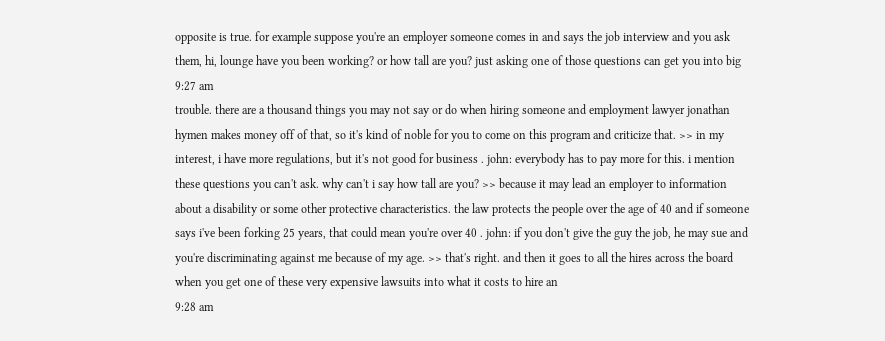opposite is true. for example suppose you're an employer someone comes in and says the job interview and you ask them, hi, lounge have you been working? or how tall are you? just asking one of those questions can get you into big
9:27 am
trouble. there are a thousand things you may not say or do when hiring someone and employment lawyer jonathan hymen makes money off of that, so it's kind of noble for you to come on this program and criticize that. >> in my interest, i have more regulations, but it's not good for business . john: everybody has to pay more for this. i mention these questions you can't ask. why can't i say how tall are you? >> because it may lead an employer to information about a disability or some other protective characteristics. the law protects the people over the age of 40 and if someone says i've been forking 25 years, that could mean you're over 40 . john: if you don't give the guy the job, he may sue and you're discriminating against me because of my age. >> that's right. and then it goes to all the hires across the board when you get one of these very expensive lawsuits into what it costs to hire an
9:28 am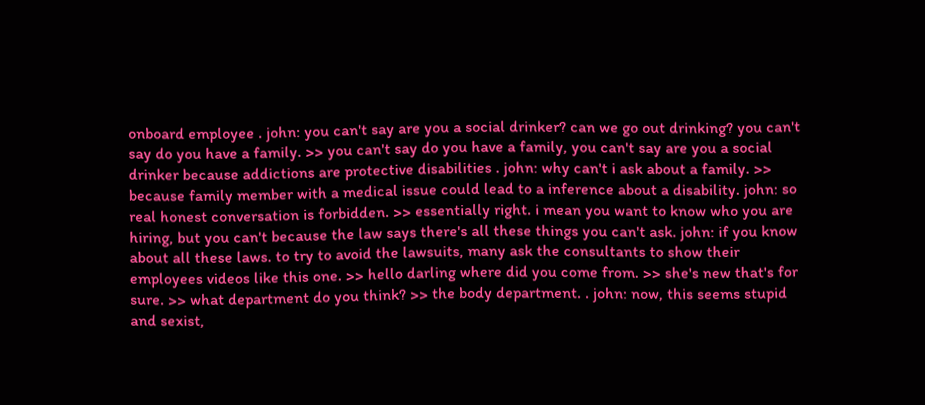onboard employee . john: you can't say are you a social drinker? can we go out drinking? you can't say do you have a family. >> you can't say do you have a family, you can't say are you a social drinker because addictions are protective disabilities . john: why can't i ask about a family. >> because family member with a medical issue could lead to a inference about a disability. john: so real honest conversation is forbidden. >> essentially right. i mean you want to know who you are hiring, but you can't because the law says there's all these things you can't ask. john: if you know about all these laws. to try to avoid the lawsuits, many ask the consultants to show their employees videos like this one. >> hello darling where did you come from. >> she's new that's for sure. >> what department do you think? >> the body department. . john: now, this seems stupid and sexist,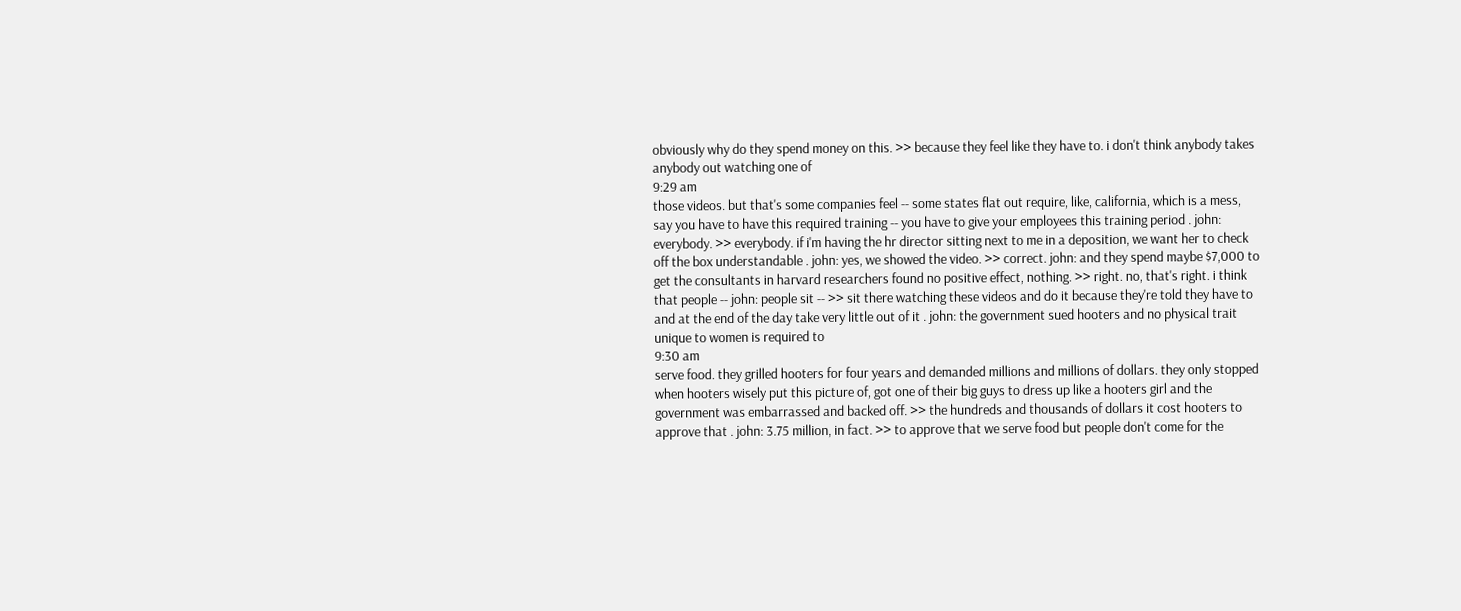obviously why do they spend money on this. >> because they feel like they have to. i don't think anybody takes anybody out watching one of
9:29 am
those videos. but that's some companies feel -- some states flat out require, like, california, which is a mess, say you have to have this required training -- you have to give your employees this training period . john: everybody. >> everybody. if i'm having the hr director sitting next to me in a deposition, we want her to check off the box understandable . john: yes, we showed the video. >> correct. john: and they spend maybe $7,000 to get the consultants in harvard researchers found no positive effect, nothing. >> right. no, that's right. i think that people -- john: people sit -- >> sit there watching these videos and do it because they're told they have to and at the end of the day take very little out of it . john: the government sued hooters and no physical trait unique to women is required to
9:30 am
serve food. they grilled hooters for four years and demanded millions and millions of dollars. they only stopped when hooters wisely put this picture of, got one of their big guys to dress up like a hooters girl and the government was embarrassed and backed off. >> the hundreds and thousands of dollars it cost hooters to approve that . john: 3.75 million, in fact. >> to approve that we serve food but people don't come for the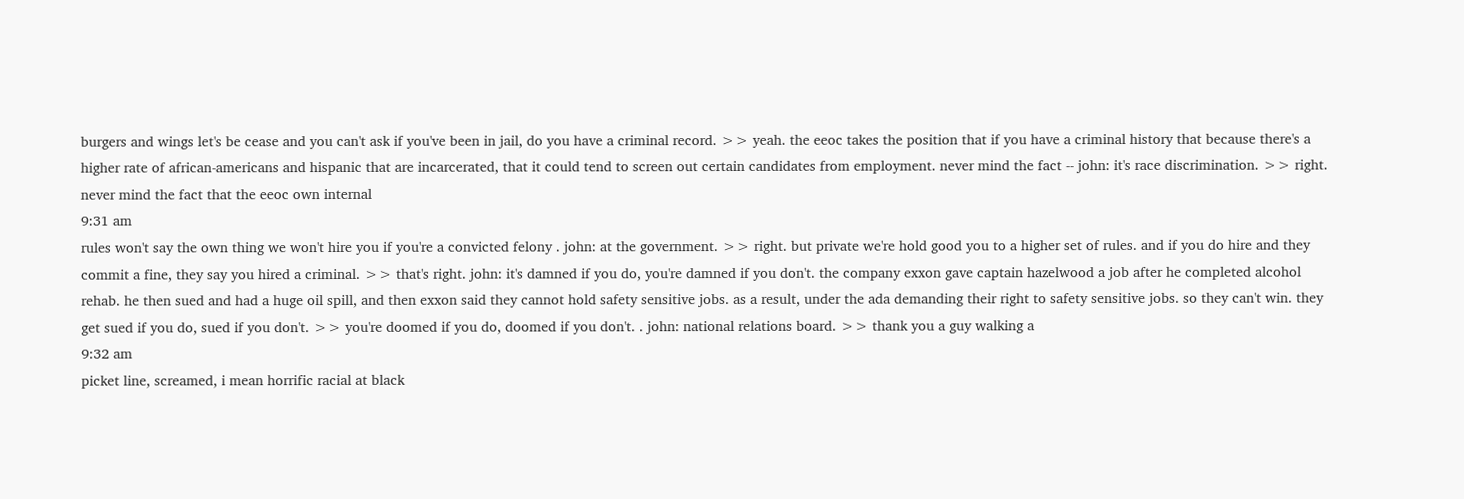burgers and wings let's be cease and you can't ask if you've been in jail, do you have a criminal record. >> yeah. the eeoc takes the position that if you have a criminal history that because there's a higher rate of african-americans and hispanic that are incarcerated, that it could tend to screen out certain candidates from employment. never mind the fact -- john: it's race discrimination. >> right. never mind the fact that the eeoc own internal
9:31 am
rules won't say the own thing we won't hire you if you're a convicted felony . john: at the government. >> right. but private we're hold good you to a higher set of rules. and if you do hire and they commit a fine, they say you hired a criminal. >> that's right. john: it's damned if you do, you're damned if you don't. the company exxon gave captain hazelwood a job after he completed alcohol rehab. he then sued and had a huge oil spill, and then exxon said they cannot hold safety sensitive jobs. as a result, under the ada demanding their right to safety sensitive jobs. so they can't win. they get sued if you do, sued if you don't. >> you're doomed if you do, doomed if you don't. . john: national relations board. >> thank you a guy walking a
9:32 am
picket line, screamed, i mean horrific racial at black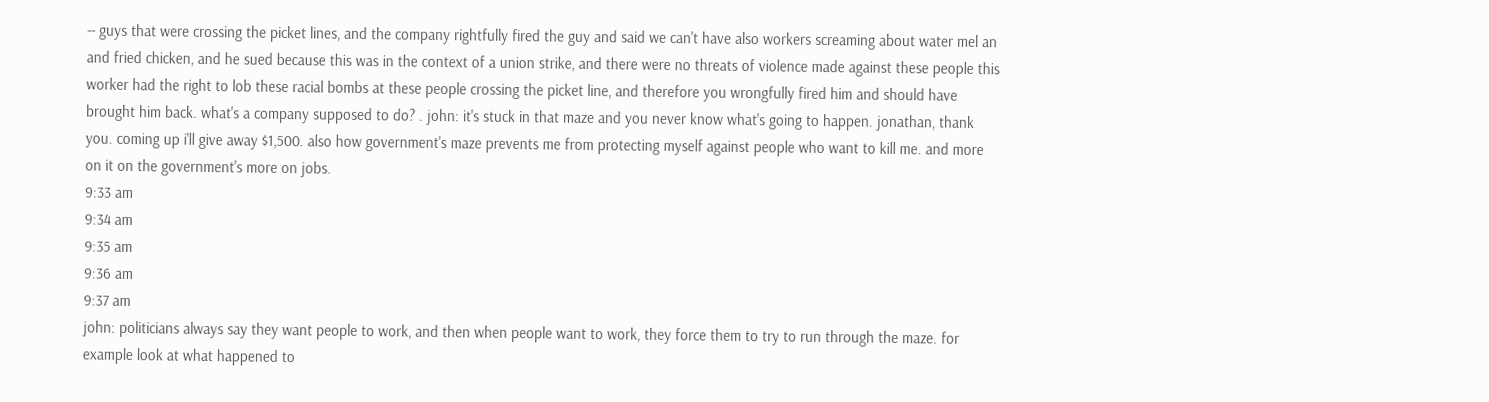-- guys that were crossing the picket lines, and the company rightfully fired the guy and said we can't have also workers screaming about water mel an and fried chicken, and he sued because this was in the context of a union strike, and there were no threats of violence made against these people this worker had the right to lob these racial bombs at these people crossing the picket line, and therefore you wrongfully fired him and should have brought him back. what's a company supposed to do? . john: it's stuck in that maze and you never know what's going to happen. jonathan, thank you. coming up i'll give away $1,500. also how government's maze prevents me from protecting myself against people who want to kill me. and more on it on the government's more on jobs.
9:33 am
9:34 am
9:35 am
9:36 am
9:37 am
john: politicians always say they want people to work, and then when people want to work, they force them to try to run through the maze. for example look at what happened to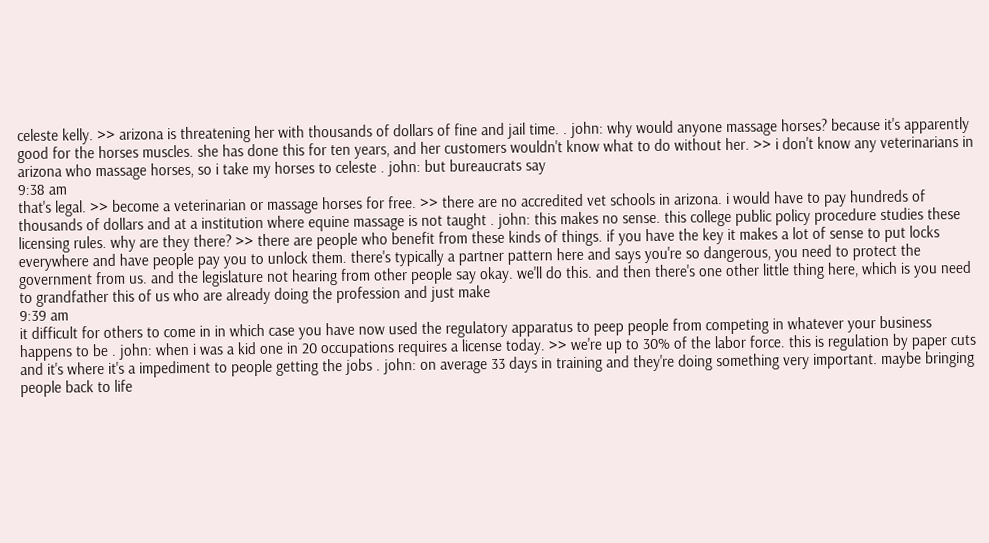celeste kelly. >> arizona is threatening her with thousands of dollars of fine and jail time. . john: why would anyone massage horses? because it's apparently good for the horses muscles. she has done this for ten years, and her customers wouldn't know what to do without her. >> i don't know any veterinarians in arizona who massage horses, so i take my horses to celeste . john: but bureaucrats say
9:38 am
that's legal. >> become a veterinarian or massage horses for free. >> there are no accredited vet schools in arizona. i would have to pay hundreds of thousands of dollars and at a institution where equine massage is not taught . john: this makes no sense. this college public policy procedure studies these licensing rules. why are they there? >> there are people who benefit from these kinds of things. if you have the key it makes a lot of sense to put locks everywhere and have people pay you to unlock them. there's typically a partner pattern here and says you're so dangerous, you need to protect the government from us. and the legislature not hearing from other people say okay. we'll do this. and then there's one other little thing here, which is you need to grandfather this of us who are already doing the profession and just make
9:39 am
it difficult for others to come in in which case you have now used the regulatory apparatus to peep people from competing in whatever your business happens to be . john: when i was a kid one in 20 occupations requires a license today. >> we're up to 30% of the labor force. this is regulation by paper cuts and it's where it's a impediment to people getting the jobs . john: on average 33 days in training and they're doing something very important. maybe bringing people back to life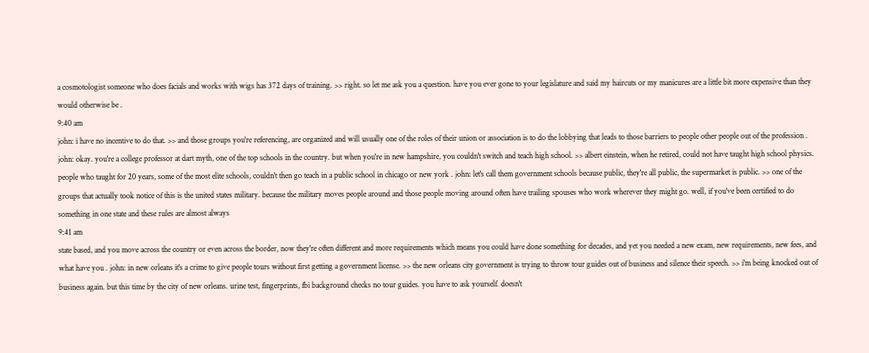a cosmotologist someone who does facials and works with wigs has 372 days of training. >> right. so let me ask you a question. have you ever gone to your legislature and said my haircuts or my manicures are a little bit more expensive than they would otherwise be .
9:40 am
john: i have no incentive to do that. >> and those groups you're referencing, are organized and will usually one of the roles of their union or association is to do the lobbying that leads to those barriers to people other people out of the profession . john: okay. you're a college professor at dart myth, one of the top schools in the country. but when you're in new hampshire, you couldn't switch and teach high school. >> albert einstein, when he retired, could not have taught high school physics. people who taught for 20 years, some of the most elite schools, couldn't then go teach in a public school in chicago or new york . john: let's call them government schools because public, they're all public, the supermarket is public. >> one of the groups that actually took notice of this is the united states military. because the military moves people around and those people moving around often have trailing spouses who work wherever they might go. well, if you've been certified to do something in one state and these rules are almost always
9:41 am
state based, and you move across the country or even across the border, now they're often different and more requirements which means you could have done something for decades, and yet you needed a new exam, new requirements, new fees, and what have you . john: in new orleans it's a crime to give people tours without first getting a government license. >> the new orleans city government is trying to throw tour guides out of business and silence their speech. >> i'm being knocked out of business again. but this time by the city of new orleans. urine test, fingerprints, fbi background checks no tour guides. you have to ask yourself. doesn't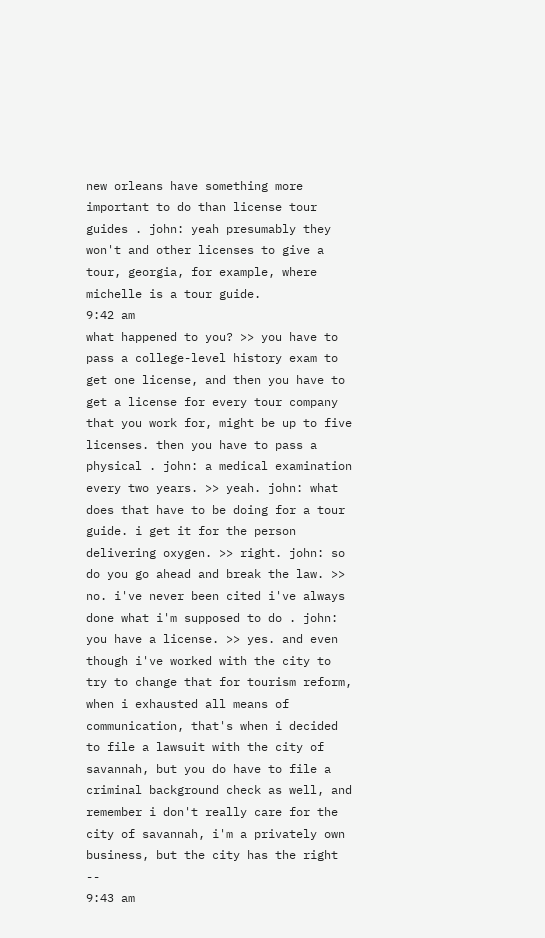new orleans have something more important to do than license tour guides . john: yeah presumably they won't and other licenses to give a tour, georgia, for example, where michelle is a tour guide.
9:42 am
what happened to you? >> you have to pass a college-level history exam to get one license, and then you have to get a license for every tour company that you work for, might be up to five licenses. then you have to pass a physical . john: a medical examination every two years. >> yeah. john: what does that have to be doing for a tour guide. i get it for the person delivering oxygen. >> right. john: so do you go ahead and break the law. >> no. i've never been cited i've always done what i'm supposed to do . john: you have a license. >> yes. and even though i've worked with the city to try to change that for tourism reform, when i exhausted all means of communication, that's when i decided to file a lawsuit with the city of savannah, but you do have to file a criminal background check as well, and remember i don't really care for the city of savannah, i'm a privately own business, but the city has the right --
9:43 am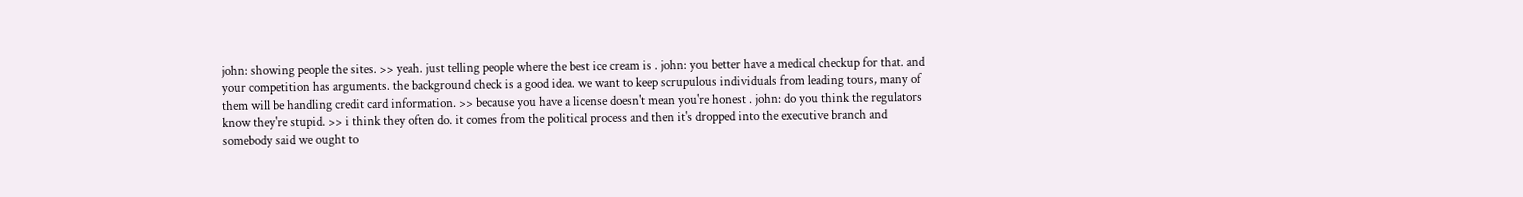john: showing people the sites. >> yeah. just telling people where the best ice cream is . john: you better have a medical checkup for that. and your competition has arguments. the background check is a good idea. we want to keep scrupulous individuals from leading tours, many of them will be handling credit card information. >> because you have a license doesn't mean you're honest . john: do you think the regulators know they're stupid. >> i think they often do. it comes from the political process and then it's dropped into the executive branch and somebody said we ought to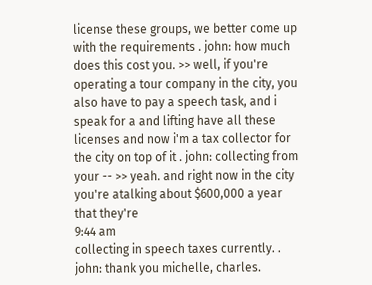license these groups, we better come up with the requirements . john: how much does this cost you. >> well, if you're operating a tour company in the city, you also have to pay a speech task, and i speak for a and lifting have all these licenses and now i'm a tax collector for the city on top of it . john: collecting from your -- >> yeah. and right now in the city you're atalking about $600,000 a year that they're
9:44 am
collecting in speech taxes currently. . john: thank you michelle, charles.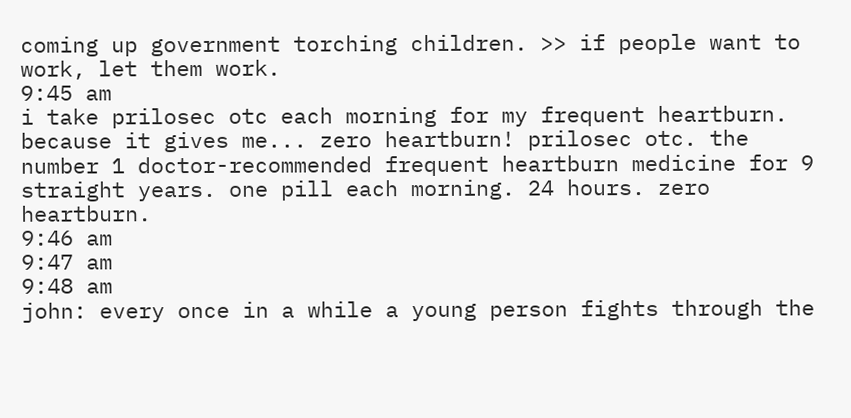coming up government torching children. >> if people want to work, let them work.
9:45 am
i take prilosec otc each morning for my frequent heartburn. because it gives me... zero heartburn! prilosec otc. the number 1 doctor-recommended frequent heartburn medicine for 9 straight years. one pill each morning. 24 hours. zero heartburn.
9:46 am
9:47 am
9:48 am
john: every once in a while a young person fights through the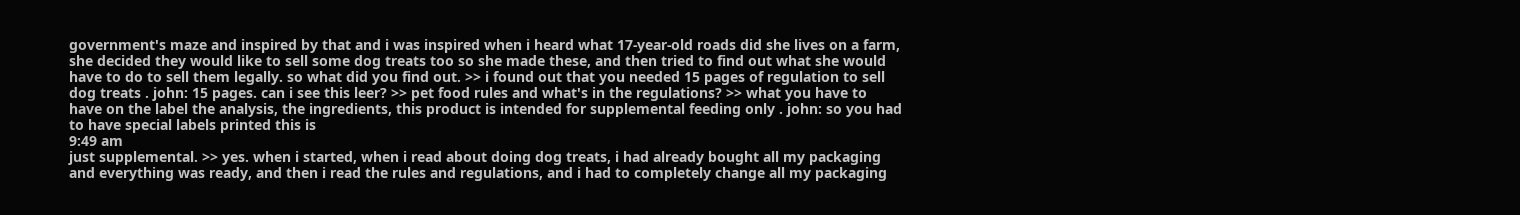government's maze and inspired by that and i was inspired when i heard what 17-year-old roads did she lives on a farm, she decided they would like to sell some dog treats too so she made these, and then tried to find out what she would have to do to sell them legally. so what did you find out. >> i found out that you needed 15 pages of regulation to sell dog treats . john: 15 pages. can i see this leer? >> pet food rules and what's in the regulations? >> what you have to have on the label the analysis, the ingredients, this product is intended for supplemental feeding only . john: so you had to have special labels printed this is
9:49 am
just supplemental. >> yes. when i started, when i read about doing dog treats, i had already bought all my packaging and everything was ready, and then i read the rules and regulations, and i had to completely change all my packaging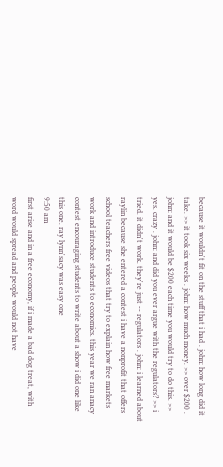because it wouldn't fit on the stuff that i had . john: how long did it take. >> it took six weeks . john: how much money. >> over $200 . john: and it would be $200 each time you would try to do this. >> yes. crazy . john: and did you ever argue with the regulators? >> i tried. it didn't work. they're just -- regulators . john: i learned about raylin because she entered a contest i have a nonprofit that offers school teachers free videos that try to explain how free markets work and introduce students to economics. this year we ran anacy contest encouraging students to write about a show i did one like this one. ray lynn'sacy was easy one
9:50 am
first arise and in a free economy, if i made a bad dog treat, with word would spread and people would not have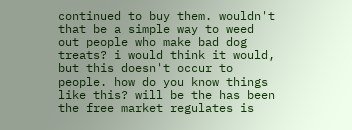continued to buy them. wouldn't that be a simple way to weed out people who make bad dog treats? i would think it would, but this doesn't occur to people. how do you know things like this? will be the has been the free market regulates is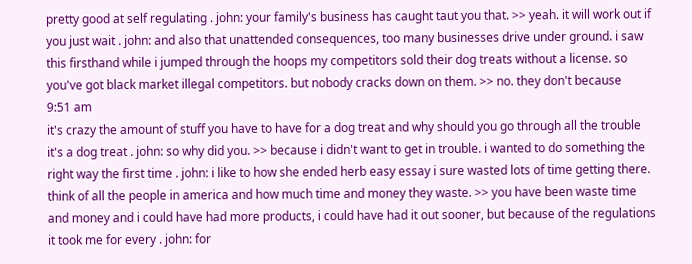pretty good at self regulating . john: your family's business has caught taut you that. >> yeah. it will work out if you just wait . john: and also that unattended consequences, too many businesses drive under ground. i saw this firsthand while i jumped through the hoops my competitors sold their dog treats without a license. so you've got black market illegal competitors. but nobody cracks down on them. >> no. they don't because
9:51 am
it's crazy the amount of stuff you have to have for a dog treat and why should you go through all the trouble it's a dog treat . john: so why did you. >> because i didn't want to get in trouble. i wanted to do something the right way the first time . john: i like to how she ended herb easy essay i sure wasted lots of time getting there. think of all the people in america and how much time and money they waste. >> you have been waste time and money and i could have had more products, i could have had it out sooner, but because of the regulations it took me for every . john: for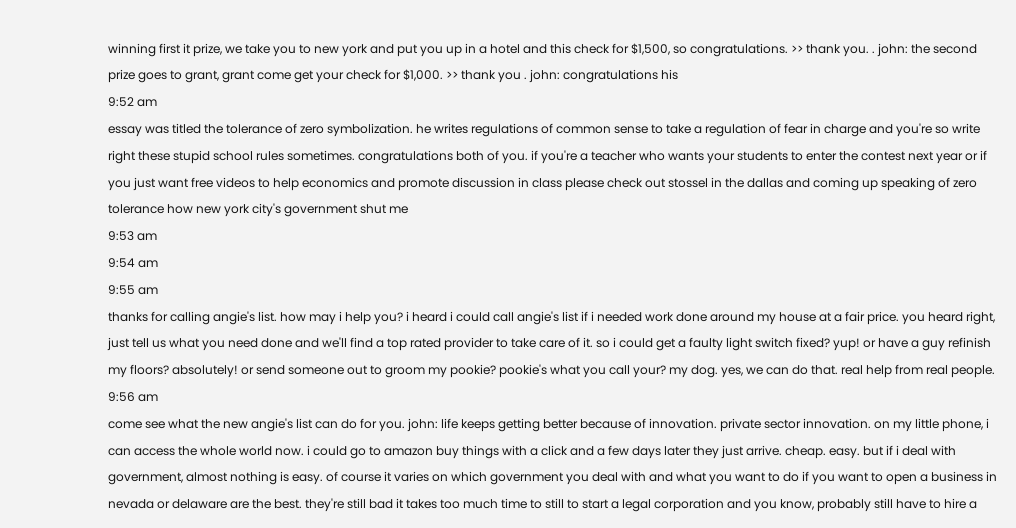winning first it prize, we take you to new york and put you up in a hotel and this check for $1,500, so congratulations. >> thank you. . john: the second prize goes to grant, grant come get your check for $1,000. >> thank you . john: congratulations his
9:52 am
essay was titled the tolerance of zero symbolization. he writes regulations of common sense to take a regulation of fear in charge and you're so write right these stupid school rules sometimes. congratulations both of you. if you're a teacher who wants your students to enter the contest next year or if you just want free videos to help economics and promote discussion in class please check out stossel in the dallas and coming up speaking of zero tolerance how new york city's government shut me
9:53 am
9:54 am
9:55 am
thanks for calling angie's list. how may i help you? i heard i could call angie's list if i needed work done around my house at a fair price. you heard right, just tell us what you need done and we'll find a top rated provider to take care of it. so i could get a faulty light switch fixed? yup! or have a guy refinish my floors? absolutely! or send someone out to groom my pookie? pookie's what you call your? my dog. yes, we can do that. real help from real people.
9:56 am
come see what the new angie's list can do for you. john: life keeps getting better because of innovation. private sector innovation. on my little phone, i can access the whole world now. i could go to amazon buy things with a click and a few days later they just arrive. cheap. easy. but if i deal with government, almost nothing is easy. of course it varies on which government you deal with and what you want to do if you want to open a business in nevada or delaware are the best. they're still bad it takes too much time to still to start a legal corporation and you know, probably still have to hire a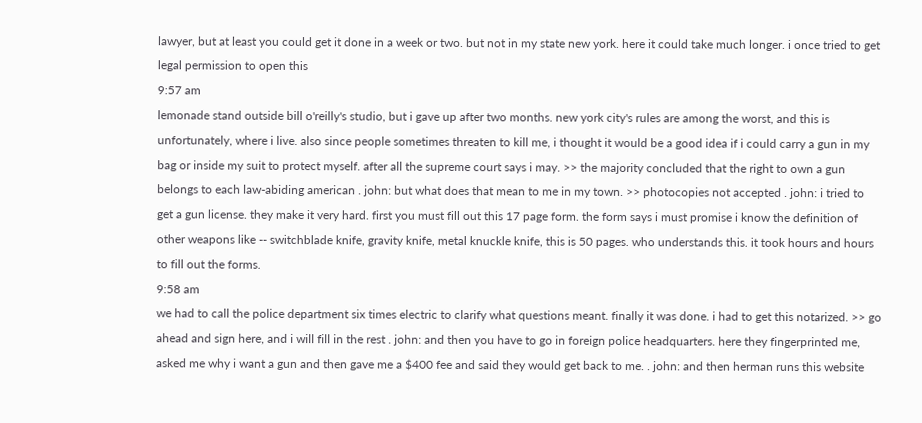lawyer, but at least you could get it done in a week or two. but not in my state new york. here it could take much longer. i once tried to get legal permission to open this
9:57 am
lemonade stand outside bill o'reilly's studio, but i gave up after two months. new york city's rules are among the worst, and this is unfortunately, where i live. also since people sometimes threaten to kill me, i thought it would be a good idea if i could carry a gun in my bag or inside my suit to protect myself. after all the supreme court says i may. >> the majority concluded that the right to own a gun belongs to each law-abiding american . john: but what does that mean to me in my town. >> photocopies not accepted . john: i tried to get a gun license. they make it very hard. first you must fill out this 17 page form. the form says i must promise i know the definition of other weapons like -- switchblade knife, gravity knife, metal knuckle knife, this is 50 pages. who understands this. it took hours and hours to fill out the forms.
9:58 am
we had to call the police department six times electric to clarify what questions meant. finally it was done. i had to get this notarized. >> go ahead and sign here, and i will fill in the rest . john: and then you have to go in foreign police headquarters. here they fingerprinted me, asked me why i want a gun and then gave me a $400 fee and said they would get back to me. . john: and then herman runs this website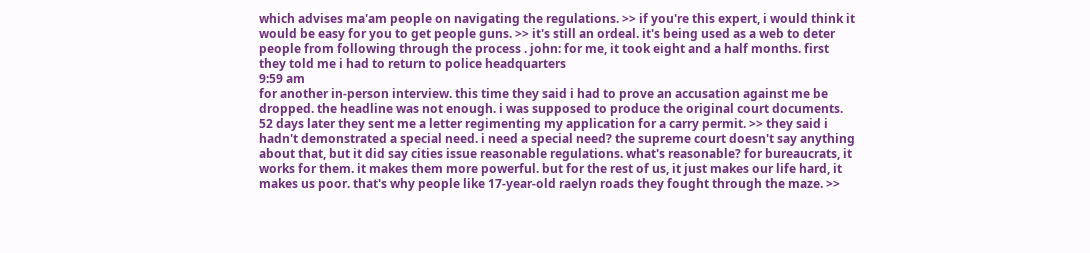which advises ma'am people on navigating the regulations. >> if you're this expert, i would think it would be easy for you to get people guns. >> it's still an ordeal. it's being used as a web to deter people from following through the process . john: for me, it took eight and a half months. first they told me i had to return to police headquarters
9:59 am
for another in-person interview. this time they said i had to prove an accusation against me be dropped. the headline was not enough. i was supposed to produce the original court documents. 52 days later they sent me a letter regimenting my application for a carry permit. >> they said i hadn't demonstrated a special need. i need a special need? the supreme court doesn't say anything about that, but it did say cities issue reasonable regulations. what's reasonable? for bureaucrats, it works for them. it makes them more powerful. but for the rest of us, it just makes our life hard, it makes us poor. that's why people like 17-year-old raelyn roads they fought through the maze. >>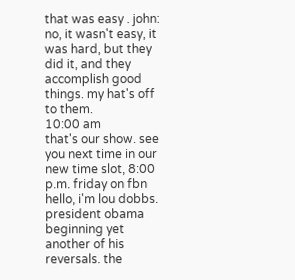that was easy . john: no, it wasn't easy, it was hard, but they did it, and they accomplish good things. my hat's off to them.
10:00 am
that's our show. see you next time in our new time slot, 8:00 p.m. friday on fbn hello, i'm lou dobbs. president obama beginning yet another of his reversals. the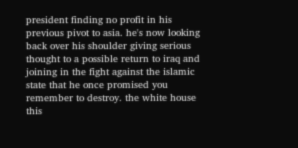president finding no profit in his previous pivot to asia. he's now looking back over his shoulder giving serious thought to a possible return to iraq and joining in the fight against the islamic state that he once promised you remember to destroy. the white house this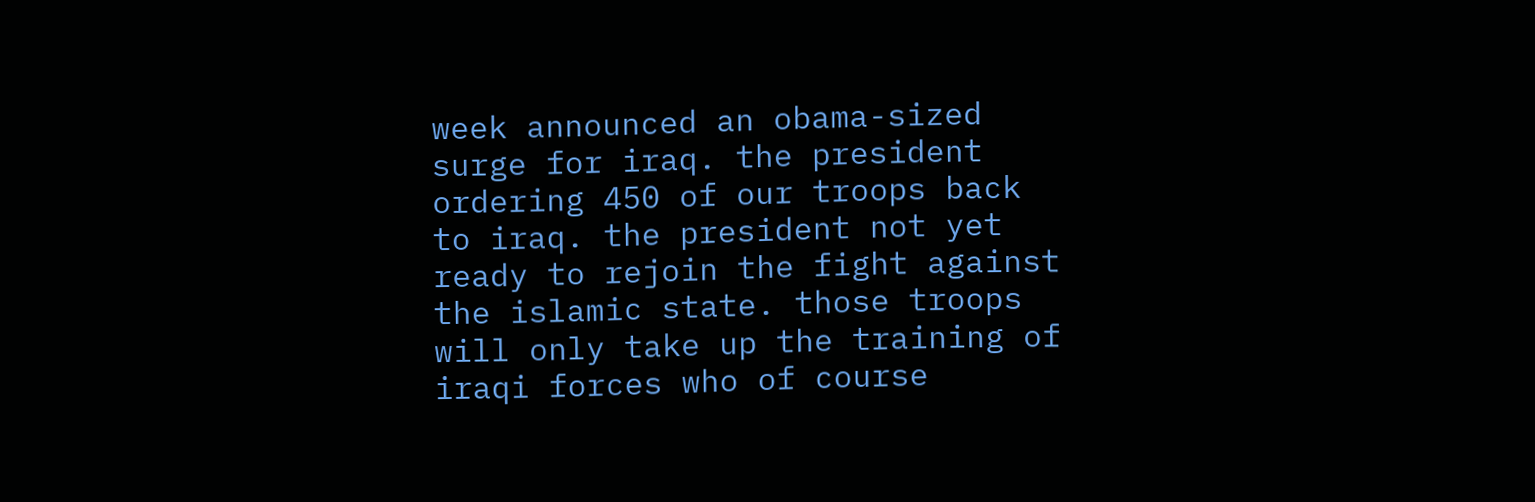week announced an obama-sized surge for iraq. the president ordering 450 of our troops back to iraq. the president not yet ready to rejoin the fight against the islamic state. those troops will only take up the training of iraqi forces who of course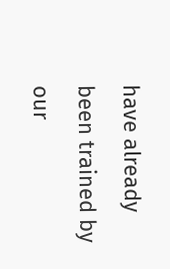have already been trained by our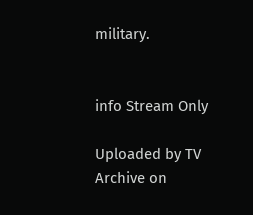military.


info Stream Only

Uploaded by TV Archive on